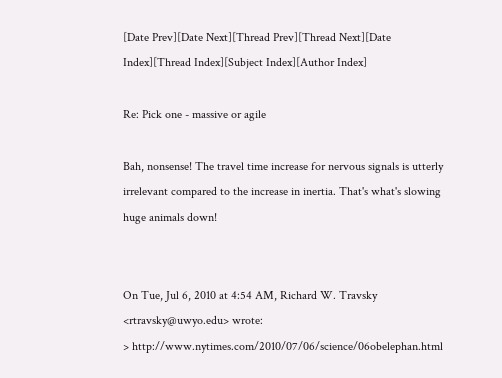[Date Prev][Date Next][Thread Prev][Thread Next][Date Index][Thread Index][Subject Index][Author Index]

Re: Pick one - massive or agile

Bah, nonsense! The travel time increase for nervous signals is utterly
irrelevant compared to the increase in inertia. That's what's slowing
huge animals down!


On Tue, Jul 6, 2010 at 4:54 AM, Richard W. Travsky <rtravsky@uwyo.edu> wrote:
> http://www.nytimes.com/2010/07/06/science/06obelephan.html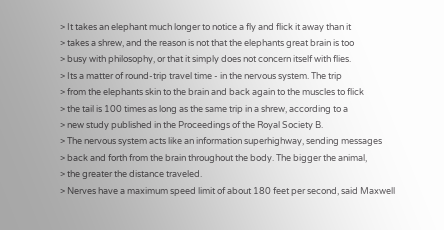> It takes an elephant much longer to notice a fly and flick it away than it
> takes a shrew, and the reason is not that the elephants great brain is too
> busy with philosophy, or that it simply does not concern itself with flies.
> Its a matter of round-trip travel time - in the nervous system. The trip
> from the elephants skin to the brain and back again to the muscles to flick
> the tail is 100 times as long as the same trip in a shrew, according to a
> new study published in the Proceedings of the Royal Society B.
> The nervous system acts like an information superhighway, sending messages
> back and forth from the brain throughout the body. The bigger the animal,
> the greater the distance traveled.
> Nerves have a maximum speed limit of about 180 feet per second, said Maxwell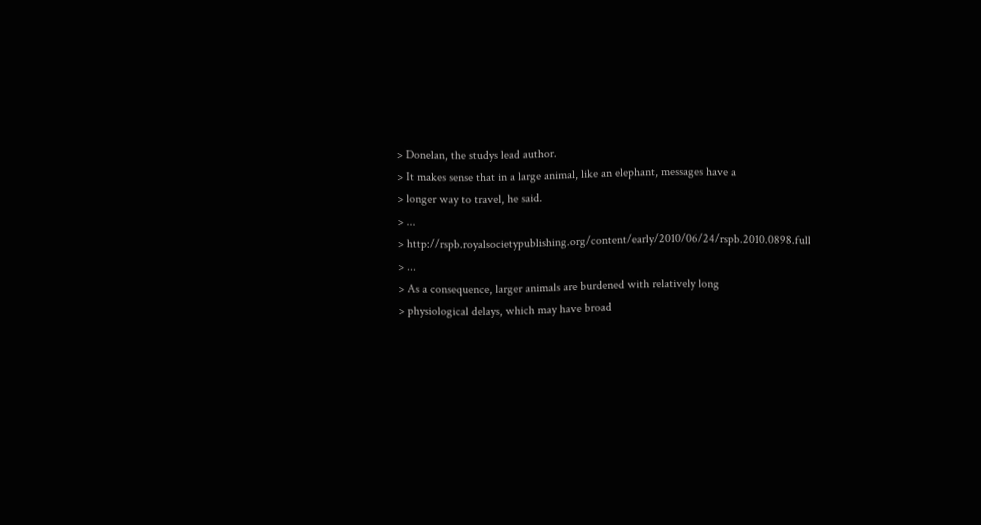> Donelan, the studys lead author.
> It makes sense that in a large animal, like an elephant, messages have a
> longer way to travel, he said.
> ...
> http://rspb.royalsocietypublishing.org/content/early/2010/06/24/rspb.2010.0898.full
> ...
> As a consequence, larger animals are burdened with relatively long
> physiological delays, which may have broad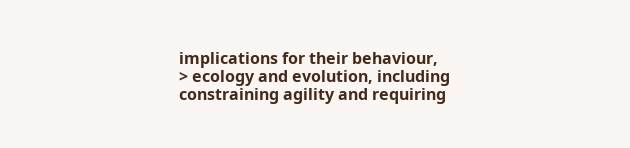implications for their behaviour,
> ecology and evolution, including constraining agility and requiring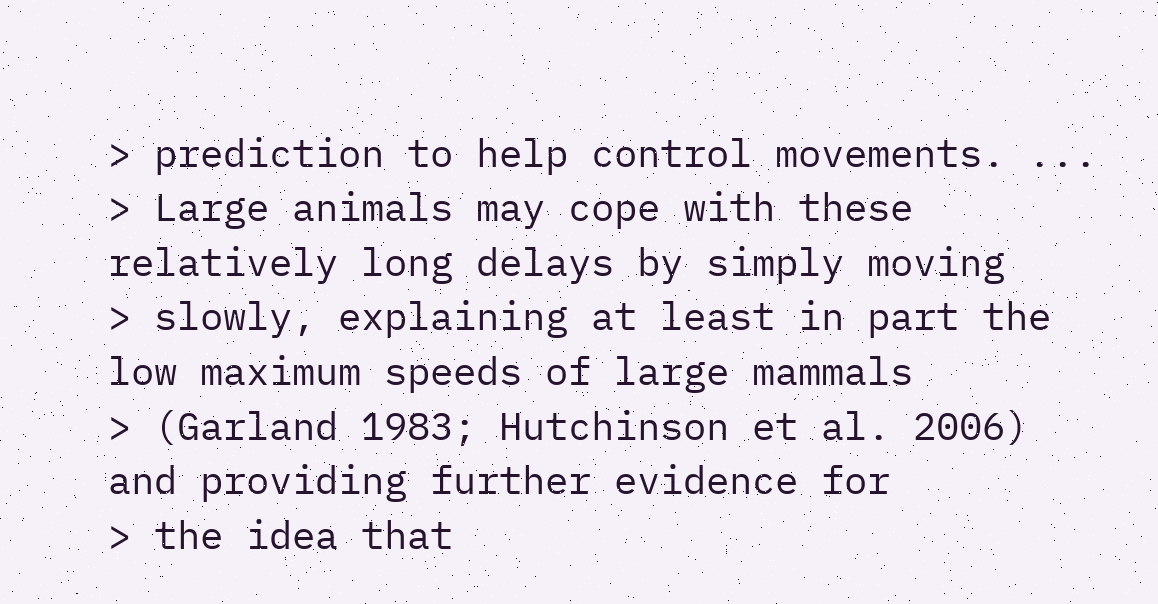> prediction to help control movements. ...
> Large animals may cope with these relatively long delays by simply moving
> slowly, explaining at least in part the low maximum speeds of large mammals
> (Garland 1983; Hutchinson et al. 2006) and providing further evidence for
> the idea that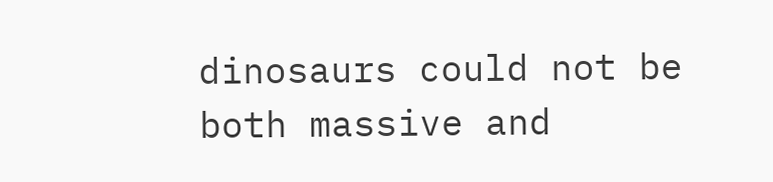dinosaurs could not be both massive and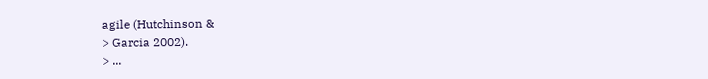agile (Hutchinson &
> Garcia 2002).
> ...